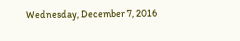Wednesday, December 7, 2016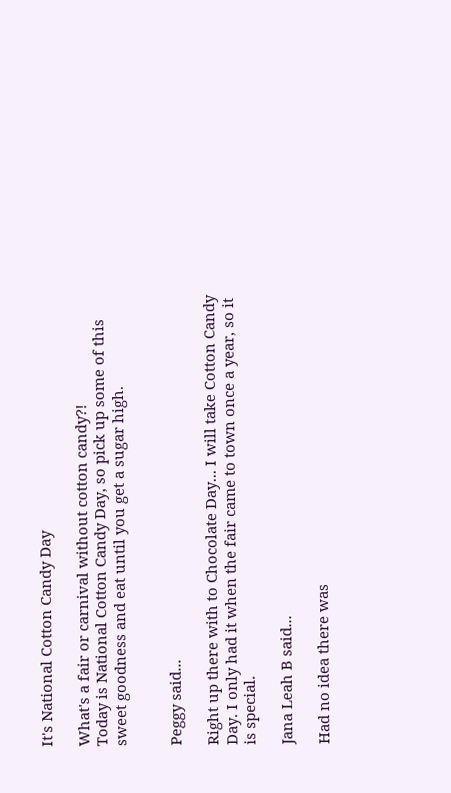It's National Cotton Candy Day

What's a fair or carnival without cotton candy?!
Today is National Cotton Candy Day, so pick up some of this sweet goodness and eat until you get a sugar high.


Peggy said...

Right up there with to Chocolate Day... I will take Cotton Candy Day. I only had it when the fair came to town once a year, so it is special.

Jana Leah B said...

Had no idea there was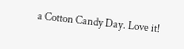a Cotton Candy Day. Love it!